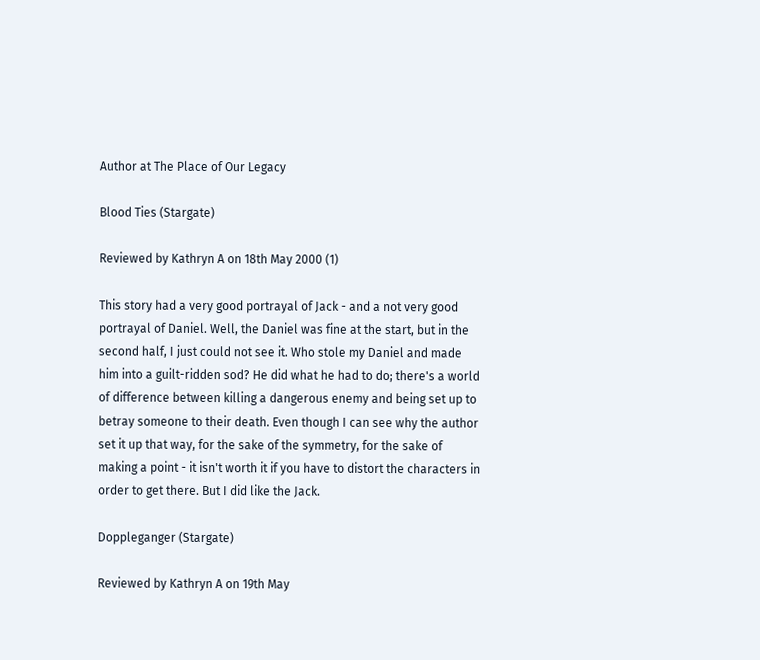Author at The Place of Our Legacy

Blood Ties (Stargate)

Reviewed by Kathryn A on 18th May 2000 (1)

This story had a very good portrayal of Jack - and a not very good portrayal of Daniel. Well, the Daniel was fine at the start, but in the second half, I just could not see it. Who stole my Daniel and made him into a guilt-ridden sod? He did what he had to do; there's a world of difference between killing a dangerous enemy and being set up to betray someone to their death. Even though I can see why the author set it up that way, for the sake of the symmetry, for the sake of making a point - it isn't worth it if you have to distort the characters in order to get there. But I did like the Jack.

Doppleganger (Stargate)

Reviewed by Kathryn A on 19th May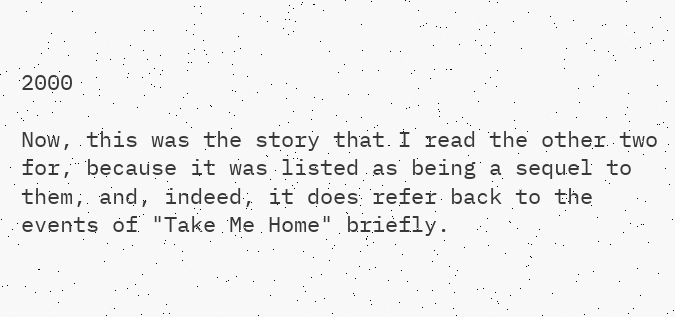2000

Now, this was the story that I read the other two for, because it was listed as being a sequel to them, and, indeed, it does refer back to the events of "Take Me Home" briefly.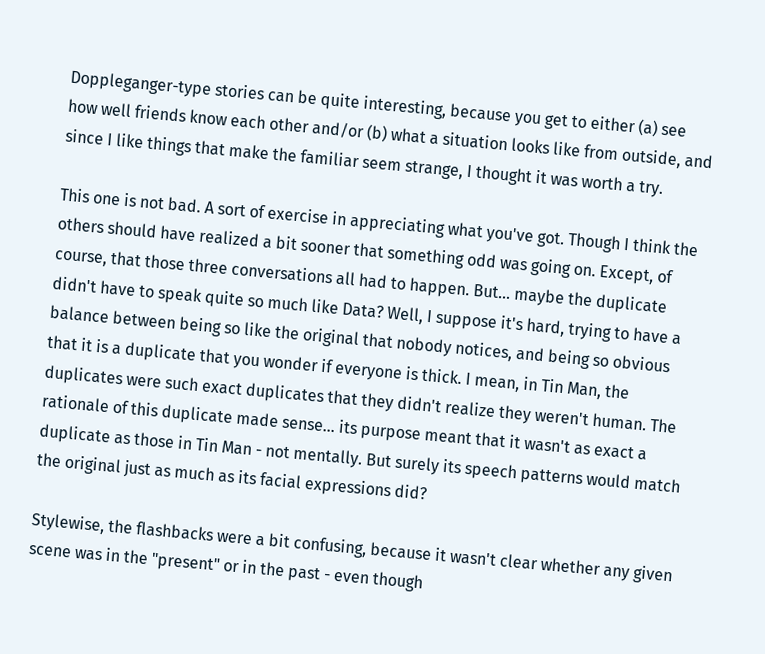Doppleganger-type stories can be quite interesting, because you get to either (a) see how well friends know each other and/or (b) what a situation looks like from outside, and since I like things that make the familiar seem strange, I thought it was worth a try.

This one is not bad. A sort of exercise in appreciating what you've got. Though I think the others should have realized a bit sooner that something odd was going on. Except, of course, that those three conversations all had to happen. But... maybe the duplicate didn't have to speak quite so much like Data? Well, I suppose it's hard, trying to have a balance between being so like the original that nobody notices, and being so obvious that it is a duplicate that you wonder if everyone is thick. I mean, in Tin Man, the duplicates were such exact duplicates that they didn't realize they weren't human. The rationale of this duplicate made sense... its purpose meant that it wasn't as exact a duplicate as those in Tin Man - not mentally. But surely its speech patterns would match the original just as much as its facial expressions did?

Stylewise, the flashbacks were a bit confusing, because it wasn't clear whether any given scene was in the "present" or in the past - even though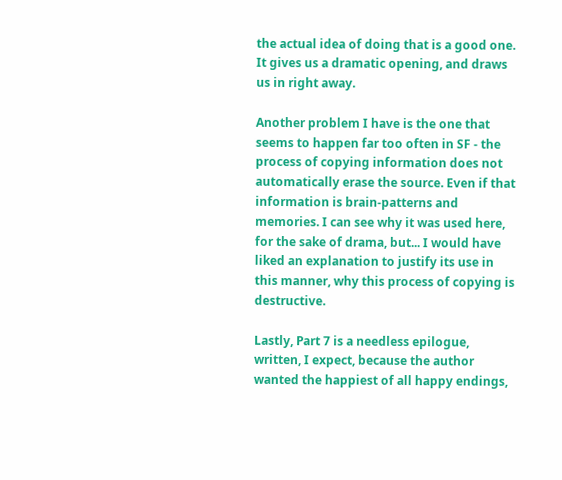the actual idea of doing that is a good one. It gives us a dramatic opening, and draws us in right away.

Another problem I have is the one that seems to happen far too often in SF - the process of copying information does not automatically erase the source. Even if that information is brain-patterns and memories. I can see why it was used here, for the sake of drama, but... I would have liked an explanation to justify its use in this manner, why this process of copying is destructive.

Lastly, Part 7 is a needless epilogue, written, I expect, because the author wanted the happiest of all happy endings,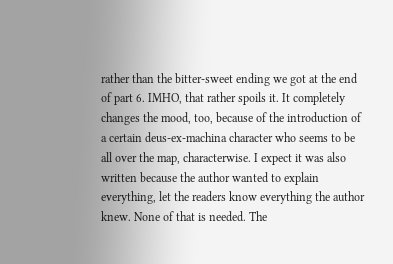rather than the bitter-sweet ending we got at the end of part 6. IMHO, that rather spoils it. It completely changes the mood, too, because of the introduction of a certain deus-ex-machina character who seems to be all over the map, characterwise. I expect it was also written because the author wanted to explain everything, let the readers know everything the author knew. None of that is needed. The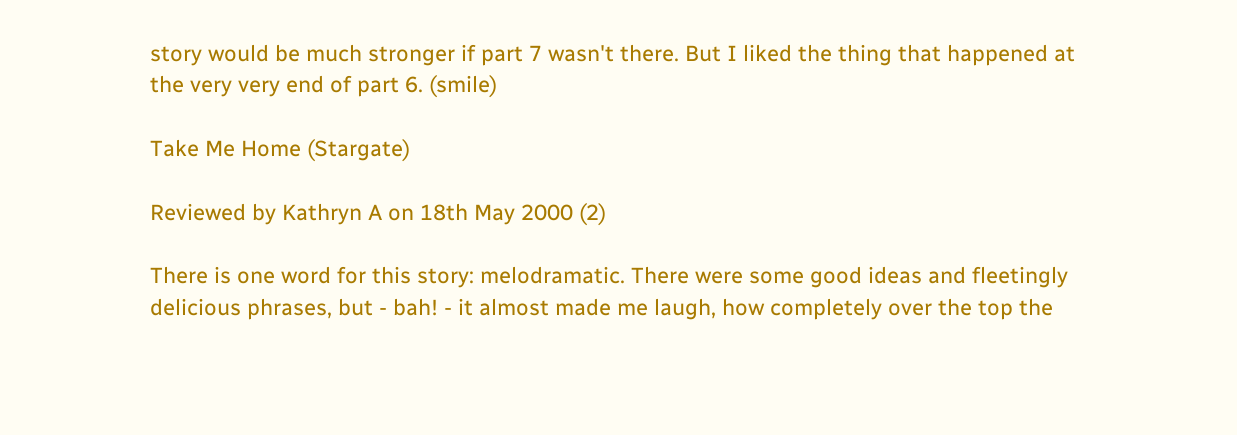story would be much stronger if part 7 wasn't there. But I liked the thing that happened at the very very end of part 6. (smile)

Take Me Home (Stargate)

Reviewed by Kathryn A on 18th May 2000 (2)

There is one word for this story: melodramatic. There were some good ideas and fleetingly delicious phrases, but - bah! - it almost made me laugh, how completely over the top the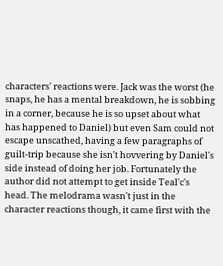characters' reactions were. Jack was the worst (he snaps, he has a mental breakdown, he is sobbing in a corner, because he is so upset about what has happened to Daniel) but even Sam could not escape unscathed, having a few paragraphs of guilt-trip because she isn't hovvering by Daniel's side instead of doing her job. Fortunately the author did not attempt to get inside Teal'c's head. The melodrama wasn't just in the character reactions though, it came first with the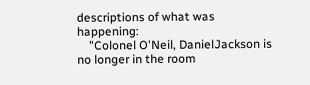descriptions of what was happening:
    "Colonel O'Neil, DanielJackson is no longer in the room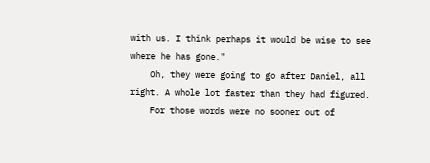with us. I think perhaps it would be wise to see where he has gone."
    Oh, they were going to go after Daniel, all right. A whole lot faster than they had figured.
    For those words were no sooner out of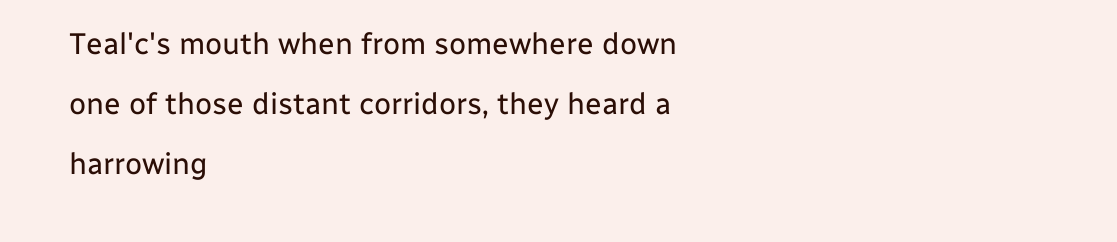Teal'c's mouth when from somewhere down one of those distant corridors, they heard a harrowing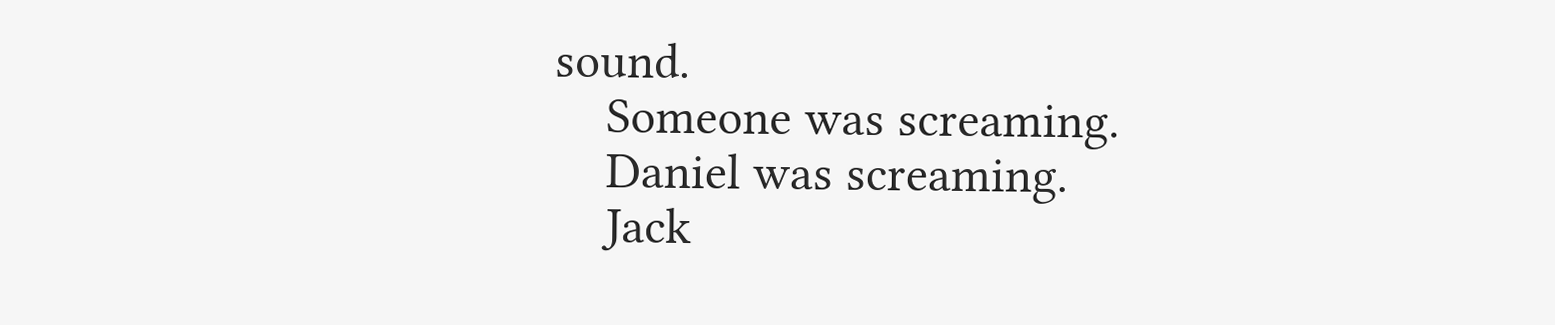sound.
    Someone was screaming.
    Daniel was screaming.
    Jack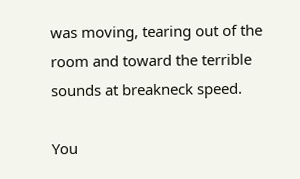was moving, tearing out of the room and toward the terrible sounds at breakneck speed.

You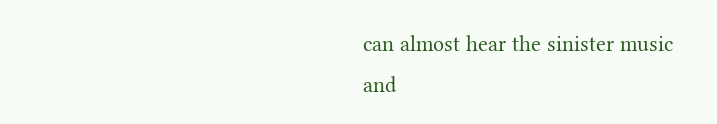can almost hear the sinister music and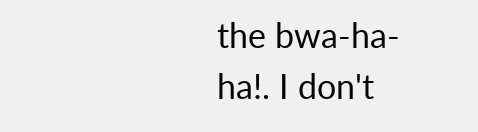the bwa-ha-ha!. I don't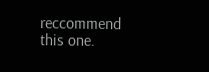reccommend this one.